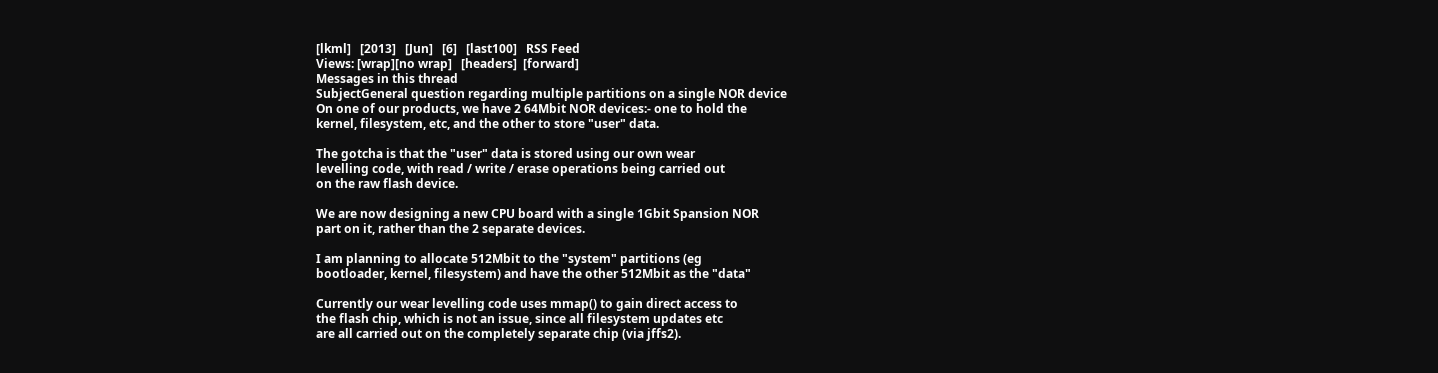[lkml]   [2013]   [Jun]   [6]   [last100]   RSS Feed
Views: [wrap][no wrap]   [headers]  [forward]
Messages in this thread
SubjectGeneral question regarding multiple partitions on a single NOR device
On one of our products, we have 2 64Mbit NOR devices:- one to hold the
kernel, filesystem, etc, and the other to store "user" data.

The gotcha is that the "user" data is stored using our own wear
levelling code, with read / write / erase operations being carried out
on the raw flash device.

We are now designing a new CPU board with a single 1Gbit Spansion NOR
part on it, rather than the 2 separate devices.

I am planning to allocate 512Mbit to the "system" partitions (eg
bootloader, kernel, filesystem) and have the other 512Mbit as the "data"

Currently our wear levelling code uses mmap() to gain direct access to
the flash chip, which is not an issue, since all filesystem updates etc
are all carried out on the completely separate chip (via jffs2).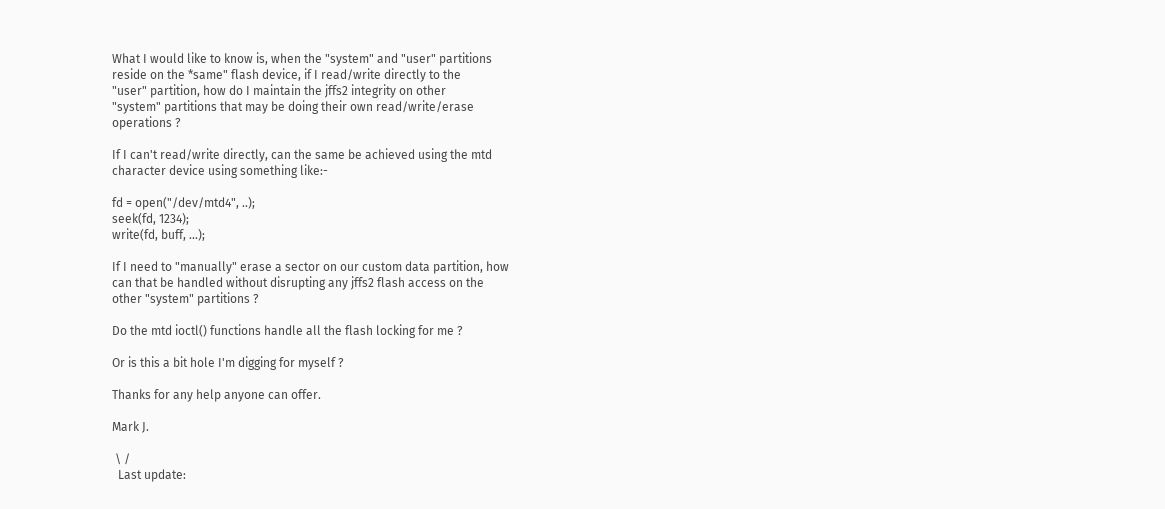What I would like to know is, when the "system" and "user" partitions
reside on the *same" flash device, if I read/write directly to the
"user" partition, how do I maintain the jffs2 integrity on other
"system" partitions that may be doing their own read/write/erase
operations ?

If I can't read/write directly, can the same be achieved using the mtd
character device using something like:-

fd = open("/dev/mtd4", ..);
seek(fd, 1234);
write(fd, buff, ...);

If I need to "manually" erase a sector on our custom data partition, how
can that be handled without disrupting any jffs2 flash access on the
other "system" partitions ?

Do the mtd ioctl() functions handle all the flash locking for me ?

Or is this a bit hole I'm digging for myself ?

Thanks for any help anyone can offer.

Mark J.

 \ /
  Last update: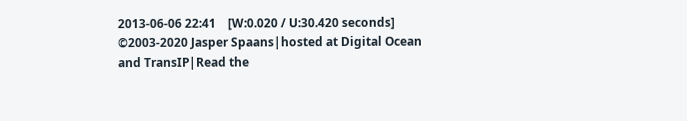2013-06-06 22:41    [W:0.020 / U:30.420 seconds]
©2003-2020 Jasper Spaans|hosted at Digital Ocean and TransIP|Read the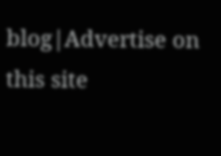blog|Advertise on this site